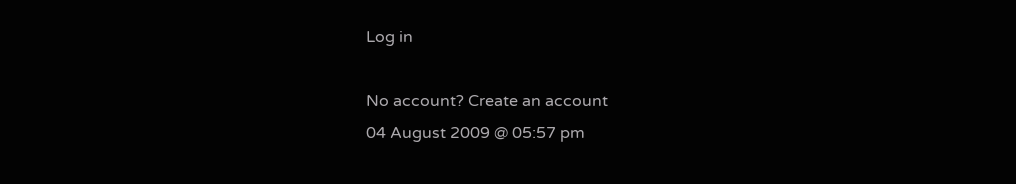Log in

No account? Create an account
04 August 2009 @ 05:57 pm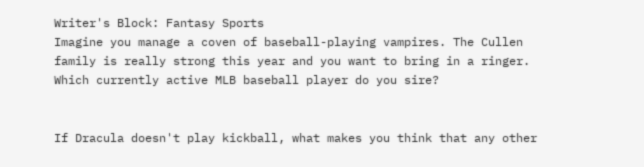Writer's Block: Fantasy Sports
Imagine you manage a coven of baseball-playing vampires. The Cullen family is really strong this year and you want to bring in a ringer. Which currently active MLB baseball player do you sire?


If Dracula doesn't play kickball, what makes you think that any other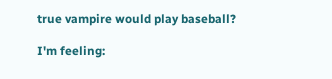true vampire would play baseball?

I'm feeling: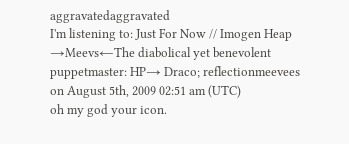aggravatedaggravated
I'm listening to: Just For Now // Imogen Heap
→Meevs←The diabolical yet benevolent puppetmaster: HP→ Draco; reflectionmeevees on August 5th, 2009 02:51 am (UTC)
oh my god your icon.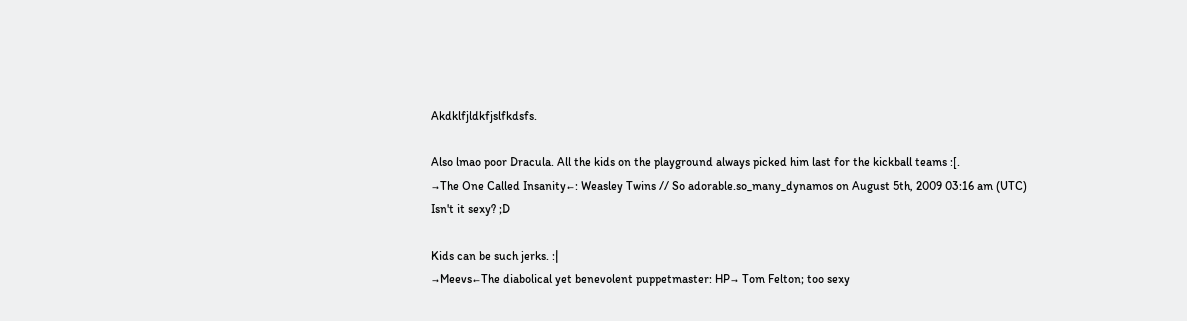Akdklfjldkfjslfkdsfs.

Also lmao poor Dracula. All the kids on the playground always picked him last for the kickball teams :[.
→The One Called Insanity←: Weasley Twins // So adorable.so_many_dynamos on August 5th, 2009 03:16 am (UTC)
Isn't it sexy? ;D

Kids can be such jerks. :|
→Meevs←The diabolical yet benevolent puppetmaster: HP→ Tom Felton; too sexy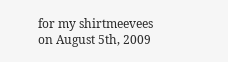for my shirtmeevees on August 5th, 2009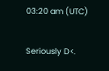03:20 am (UTC)

Seriously D<.